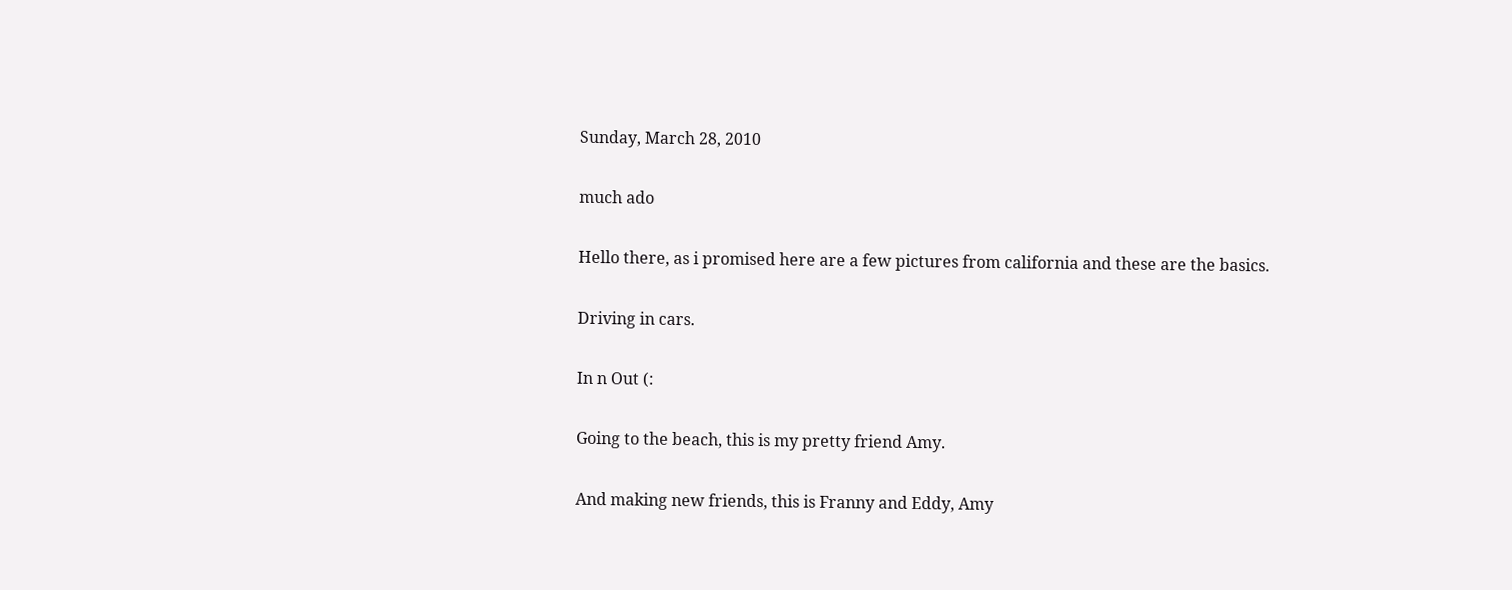Sunday, March 28, 2010

much ado

Hello there, as i promised here are a few pictures from california and these are the basics.

Driving in cars.

In n Out (:

Going to the beach, this is my pretty friend Amy.

And making new friends, this is Franny and Eddy, Amy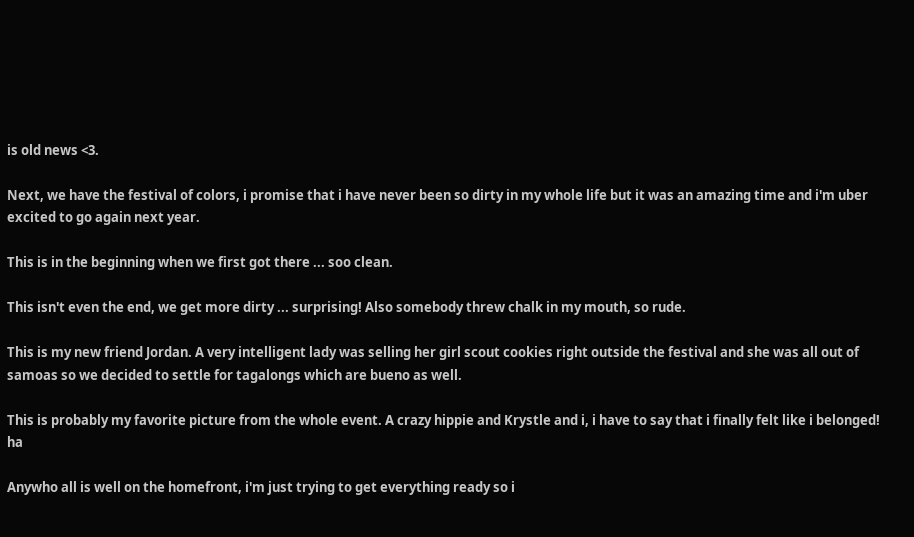is old news <3.

Next, we have the festival of colors, i promise that i have never been so dirty in my whole life but it was an amazing time and i'm uber excited to go again next year.

This is in the beginning when we first got there ... soo clean.

This isn't even the end, we get more dirty ... surprising! Also somebody threw chalk in my mouth, so rude.

This is my new friend Jordan. A very intelligent lady was selling her girl scout cookies right outside the festival and she was all out of samoas so we decided to settle for tagalongs which are bueno as well.

This is probably my favorite picture from the whole event. A crazy hippie and Krystle and i, i have to say that i finally felt like i belonged! ha

Anywho all is well on the homefront, i'm just trying to get everything ready so i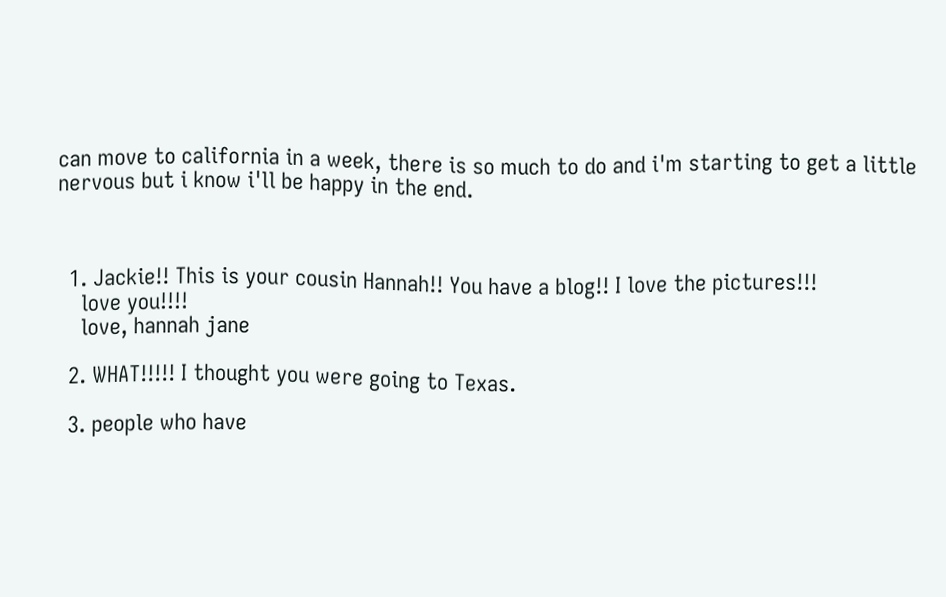can move to california in a week, there is so much to do and i'm starting to get a little nervous but i know i'll be happy in the end.



  1. Jackie!! This is your cousin Hannah!! You have a blog!! I love the pictures!!!
    love you!!!!
    love, hannah jane

  2. WHAT!!!!! I thought you were going to Texas.

  3. people who have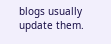blogs usually update them.